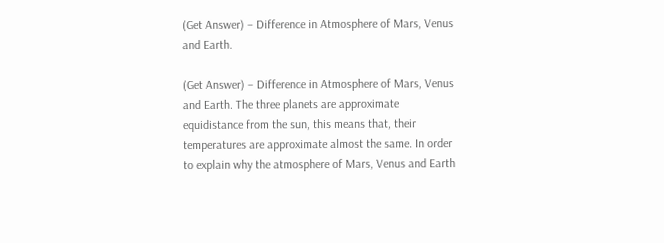(Get Answer) – Difference in Atmosphere of Mars, Venus and Earth.

(Get Answer) – Difference in Atmosphere of Mars, Venus and Earth. The three planets are approximate equidistance from the sun, this means that, their temperatures are approximate almost the same. In order to explain why the atmosphere of Mars, Venus and Earth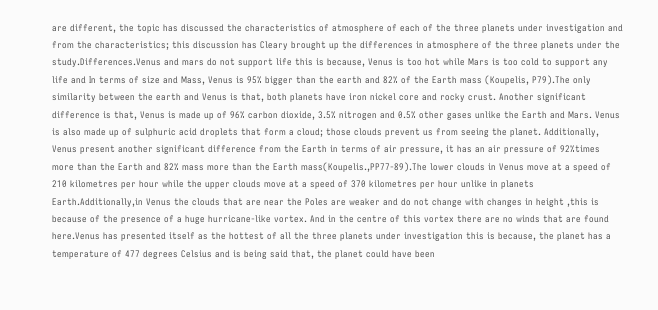are different, the topic has discussed the characteristics of atmosphere of each of the three planets under investigation and from the characteristics; this discussion has Cleary brought up the differences in atmosphere of the three planets under the study.Differences.Venus and mars do not support life this is because, Venus is too hot while Mars is too cold to support any life and In terms of size and Mass, Venus is 95% bigger than the earth and 82% of the Earth mass (Koupelis, P79).The only similarity between the earth and Venus is that, both planets have iron nickel core and rocky crust. Another significant difference is that, Venus is made up of 96% carbon dioxide, 3.5% nitrogen and 0.5% other gases unlike the Earth and Mars. Venus is also made up of sulphuric acid droplets that form a cloud; those clouds prevent us from seeing the planet. Additionally, Venus present another significant difference from the Earth in terms of air pressure, it has an air pressure of 92%times more than the Earth and 82% mass more than the Earth mass(Koupelis.,PP77-89).The lower clouds in Venus move at a speed of 210 kilometres per hour while the upper clouds move at a speed of 370 kilometres per hour unlike in planets Earth.Additionally,in Venus the clouds that are near the Poles are weaker and do not change with changes in height ,this is because of the presence of a huge hurricane-like vortex. And in the centre of this vortex there are no winds that are found here.Venus has presented itself as the hottest of all the three planets under investigation this is because, the planet has a temperature of 477 degrees Celsius and is being said that, the planet could have been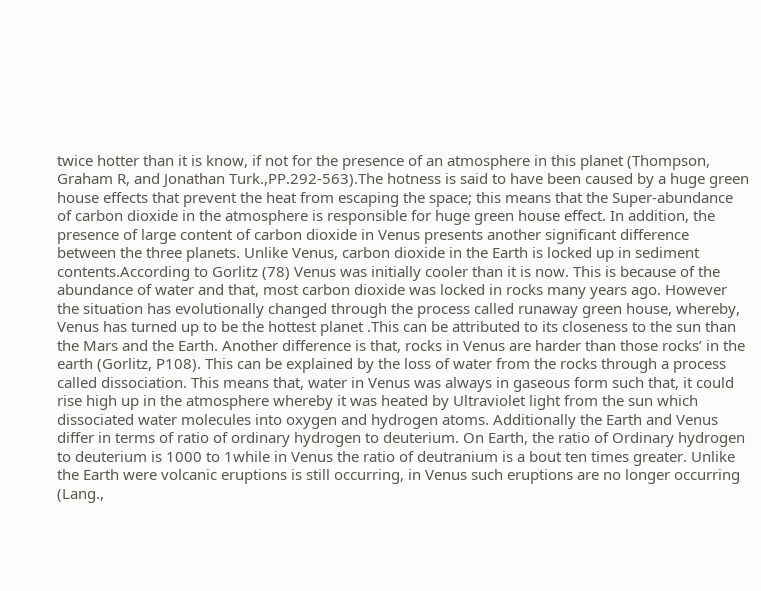twice hotter than it is know, if not for the presence of an atmosphere in this planet (Thompson, Graham R, and Jonathan Turk.,PP.292-563).The hotness is said to have been caused by a huge green house effects that prevent the heat from escaping the space; this means that the Super-abundance of carbon dioxide in the atmosphere is responsible for huge green house effect. In addition, the presence of large content of carbon dioxide in Venus presents another significant difference between the three planets. Unlike Venus, carbon dioxide in the Earth is locked up in sediment contents.According to Gorlitz (78) Venus was initially cooler than it is now. This is because of the abundance of water and that, most carbon dioxide was locked in rocks many years ago. However the situation has evolutionally changed through the process called runaway green house, whereby, Venus has turned up to be the hottest planet .This can be attributed to its closeness to the sun than the Mars and the Earth. Another difference is that, rocks in Venus are harder than those rocks’ in the earth (Gorlitz, P108). This can be explained by the loss of water from the rocks through a process called dissociation. This means that, water in Venus was always in gaseous form such that, it could rise high up in the atmosphere whereby it was heated by Ultraviolet light from the sun which dissociated water molecules into oxygen and hydrogen atoms. Additionally the Earth and Venus differ in terms of ratio of ordinary hydrogen to deuterium. On Earth, the ratio of Ordinary hydrogen to deuterium is 1000 to 1while in Venus the ratio of deutranium is a bout ten times greater. Unlike the Earth were volcanic eruptions is still occurring, in Venus such eruptions are no longer occurring (Lang.,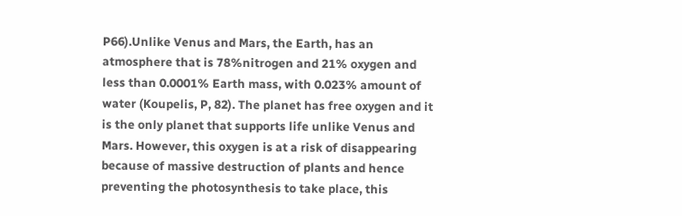P66).Unlike Venus and Mars, the Earth, has an atmosphere that is 78%nitrogen and 21% oxygen and less than 0.0001% Earth mass, with 0.023% amount of water (Koupelis, P, 82). The planet has free oxygen and it is the only planet that supports life unlike Venus and Mars. However, this oxygen is at a risk of disappearing because of massive destruction of plants and hence preventing the photosynthesis to take place, this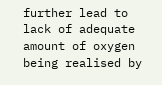further lead to lack of adequate amount of oxygen being realised by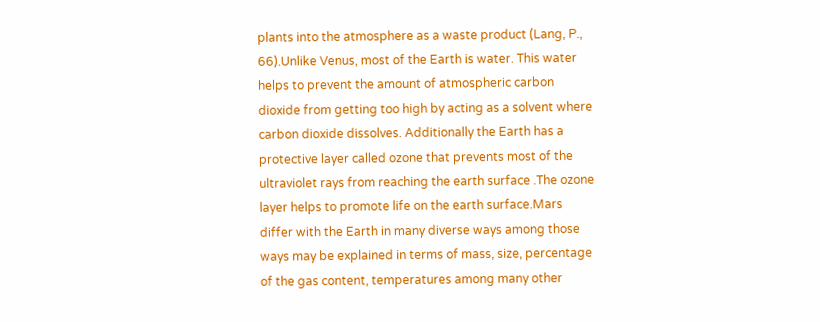plants into the atmosphere as a waste product (Lang, P., 66).Unlike Venus, most of the Earth is water. This water helps to prevent the amount of atmospheric carbon dioxide from getting too high by acting as a solvent where carbon dioxide dissolves. Additionally the Earth has a protective layer called ozone that prevents most of the ultraviolet rays from reaching the earth surface .The ozone layer helps to promote life on the earth surface.Mars differ with the Earth in many diverse ways among those ways may be explained in terms of mass, size, percentage of the gas content, temperatures among many other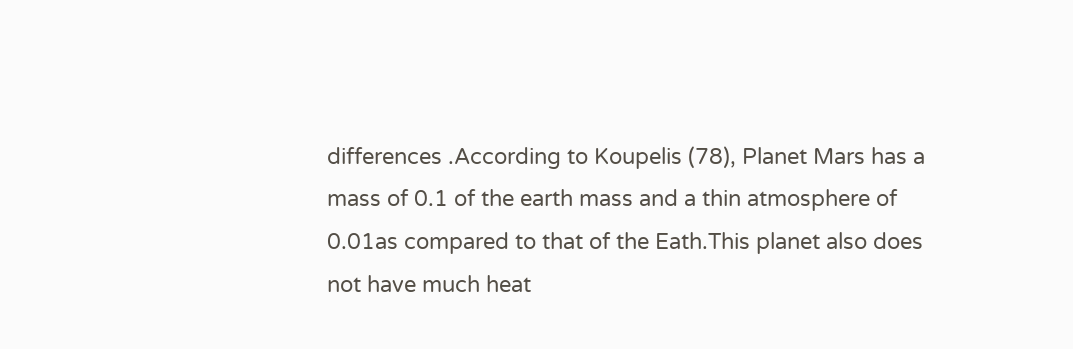differences .According to Koupelis (78), Planet Mars has a mass of 0.1 of the earth mass and a thin atmosphere of 0.01as compared to that of the Eath.This planet also does not have much heat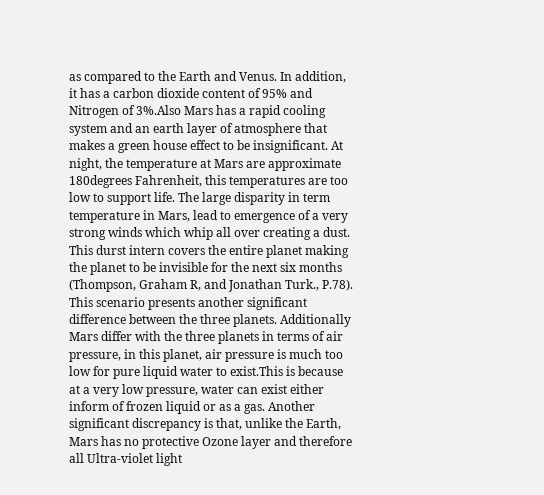as compared to the Earth and Venus. In addition, it has a carbon dioxide content of 95% and Nitrogen of 3%.Also Mars has a rapid cooling system and an earth layer of atmosphere that makes a green house effect to be insignificant. At night, the temperature at Mars are approximate 180degrees Fahrenheit, this temperatures are too low to support life. The large disparity in term temperature in Mars, lead to emergence of a very strong winds which whip all over creating a dust. This durst intern covers the entire planet making the planet to be invisible for the next six months (Thompson, Graham R, and Jonathan Turk., P.78). This scenario presents another significant difference between the three planets. Additionally Mars differ with the three planets in terms of air pressure, in this planet, air pressure is much too low for pure liquid water to exist.This is because at a very low pressure, water can exist either inform of frozen liquid or as a gas. Another significant discrepancy is that, unlike the Earth, Mars has no protective Ozone layer and therefore all Ultra-violet light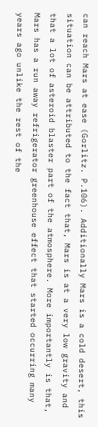can reach Mars at ease (Gorlitz. P.106). Additionally Mars is a cold desert, this situation can be attributed to the fact that, Mars is at a very low gravity and that a lot of asteroid blaster part of the atmosphere. More importantly is that, Mars has a run away refrigerator greenhouse effect that started occurring many years ago unlike the rest of the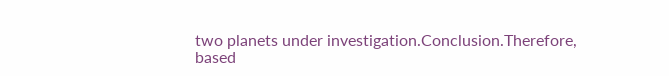two planets under investigation.Conclusion.Therefore, based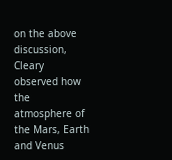on the above discussion, Cleary observed how the atmosphere of the Mars, Earth and Venus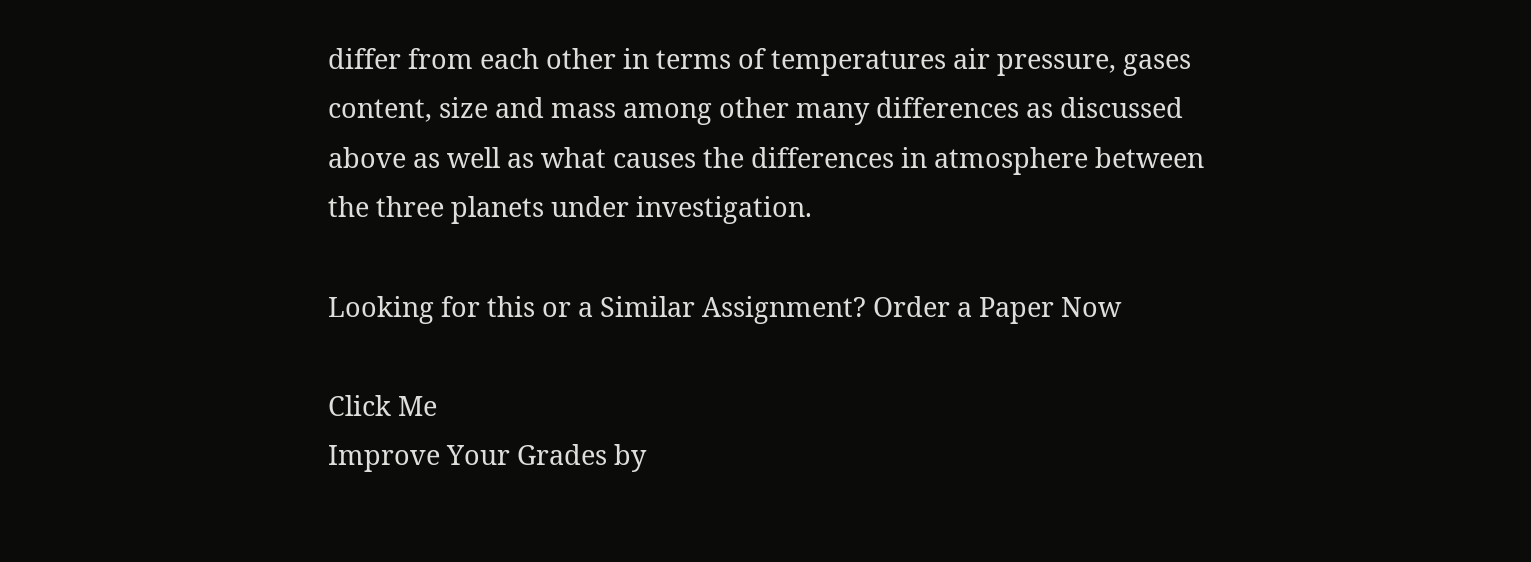differ from each other in terms of temperatures air pressure, gases content, size and mass among other many differences as discussed above as well as what causes the differences in atmosphere between the three planets under investigation.

Looking for this or a Similar Assignment? Order a Paper Now

Click Me
Improve Your Grades by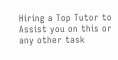Hiring a Top Tutor to Assist you on this or any other task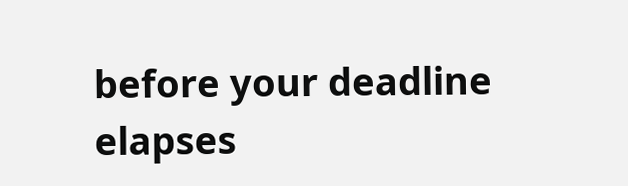before your deadline elapses